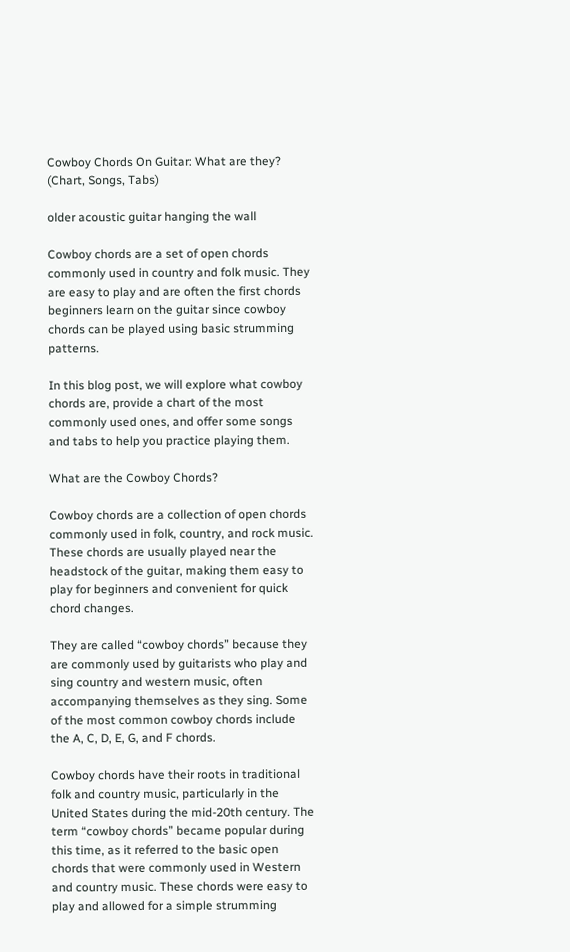Cowboy Chords On Guitar: What are they? (Chart, Songs, Tabs)

older acoustic guitar hanging the wall

Cowboy chords are a set of open chords commonly used in country and folk music. They are easy to play and are often the first chords beginners learn on the guitar since cowboy chords can be played using basic strumming patterns.

In this blog post, we will explore what cowboy chords are, provide a chart of the most commonly used ones, and offer some songs and tabs to help you practice playing them.

What are the Cowboy Chords?

Cowboy chords are a collection of open chords commonly used in folk, country, and rock music. These chords are usually played near the headstock of the guitar, making them easy to play for beginners and convenient for quick chord changes.

They are called “cowboy chords” because they are commonly used by guitarists who play and sing country and western music, often accompanying themselves as they sing. Some of the most common cowboy chords include the A, C, D, E, G, and F chords.

Cowboy chords have their roots in traditional folk and country music, particularly in the United States during the mid-20th century. The term “cowboy chords” became popular during this time, as it referred to the basic open chords that were commonly used in Western and country music. These chords were easy to play and allowed for a simple strumming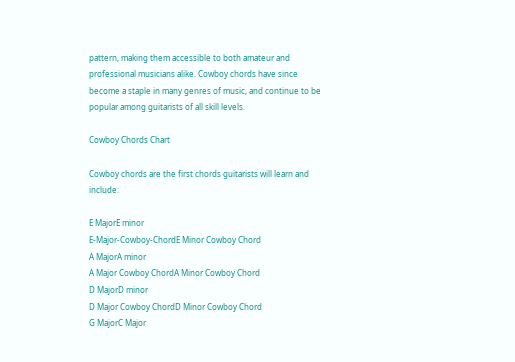pattern, making them accessible to both amateur and professional musicians alike. Cowboy chords have since become a staple in many genres of music, and continue to be popular among guitarists of all skill levels.

Cowboy Chords Chart

Cowboy chords are the first chords guitarists will learn and include:

E MajorE minor
E-Major-Cowboy-ChordE Minor Cowboy Chord
A MajorA minor
A Major Cowboy ChordA Minor Cowboy Chord
D MajorD minor
D Major Cowboy ChordD Minor Cowboy Chord
G MajorC Major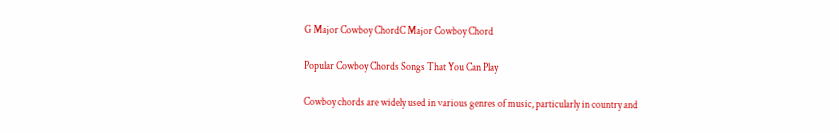G Major Cowboy ChordC Major Cowboy Chord

Popular Cowboy Chords Songs That You Can Play

Cowboy chords are widely used in various genres of music, particularly in country and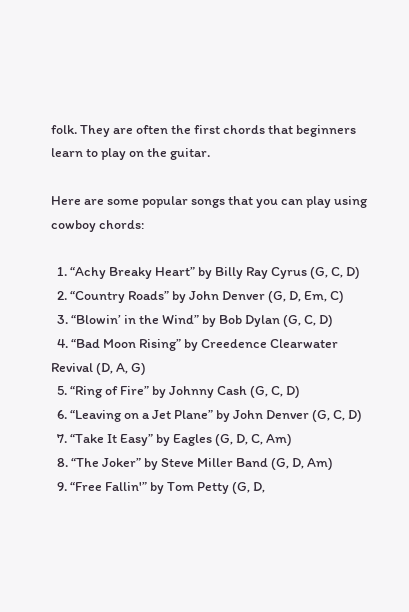folk. They are often the first chords that beginners learn to play on the guitar.

Here are some popular songs that you can play using cowboy chords:

  1. “Achy Breaky Heart” by Billy Ray Cyrus (G, C, D)
  2. “Country Roads” by John Denver (G, D, Em, C)
  3. “Blowin’ in the Wind” by Bob Dylan (G, C, D)
  4. “Bad Moon Rising” by Creedence Clearwater Revival (D, A, G)
  5. “Ring of Fire” by Johnny Cash (G, C, D)
  6. “Leaving on a Jet Plane” by John Denver (G, C, D)
  7. “Take It Easy” by Eagles (G, D, C, Am)
  8. “The Joker” by Steve Miller Band (G, D, Am)
  9. “Free Fallin'” by Tom Petty (G, D,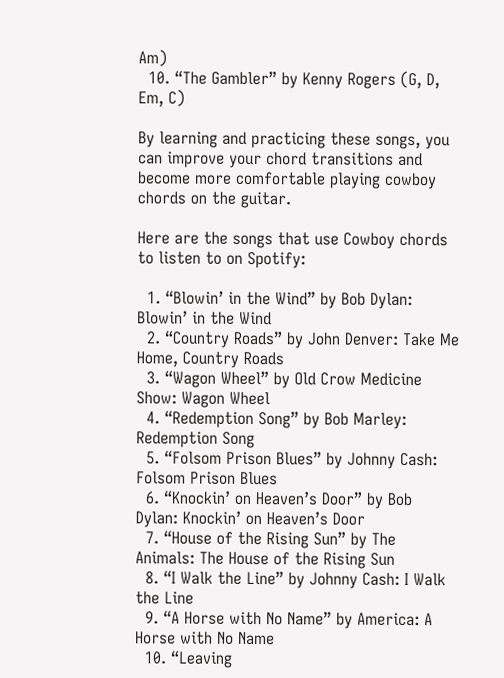Am)
  10. “The Gambler” by Kenny Rogers (G, D, Em, C)

By learning and practicing these songs, you can improve your chord transitions and become more comfortable playing cowboy chords on the guitar.

Here are the songs that use Cowboy chords to listen to on Spotify:

  1. “Blowin’ in the Wind” by Bob Dylan: Blowin’ in the Wind
  2. “Country Roads” by John Denver: Take Me Home, Country Roads
  3. “Wagon Wheel” by Old Crow Medicine Show: Wagon Wheel
  4. “Redemption Song” by Bob Marley: Redemption Song
  5. “Folsom Prison Blues” by Johnny Cash: Folsom Prison Blues
  6. “Knockin’ on Heaven’s Door” by Bob Dylan: Knockin’ on Heaven’s Door
  7. “House of the Rising Sun” by The Animals: The House of the Rising Sun
  8. “I Walk the Line” by Johnny Cash: I Walk the Line
  9. “A Horse with No Name” by America: A Horse with No Name
  10. “Leaving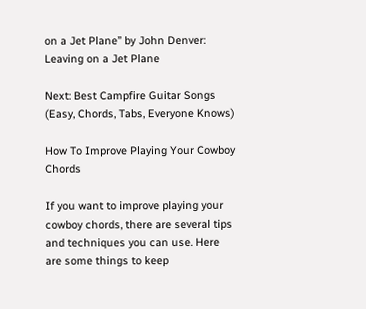on a Jet Plane” by John Denver: Leaving on a Jet Plane

Next: Best Campfire Guitar Songs (Easy, Chords, Tabs, Everyone Knows)

How To Improve Playing Your Cowboy Chords

If you want to improve playing your cowboy chords, there are several tips and techniques you can use. Here are some things to keep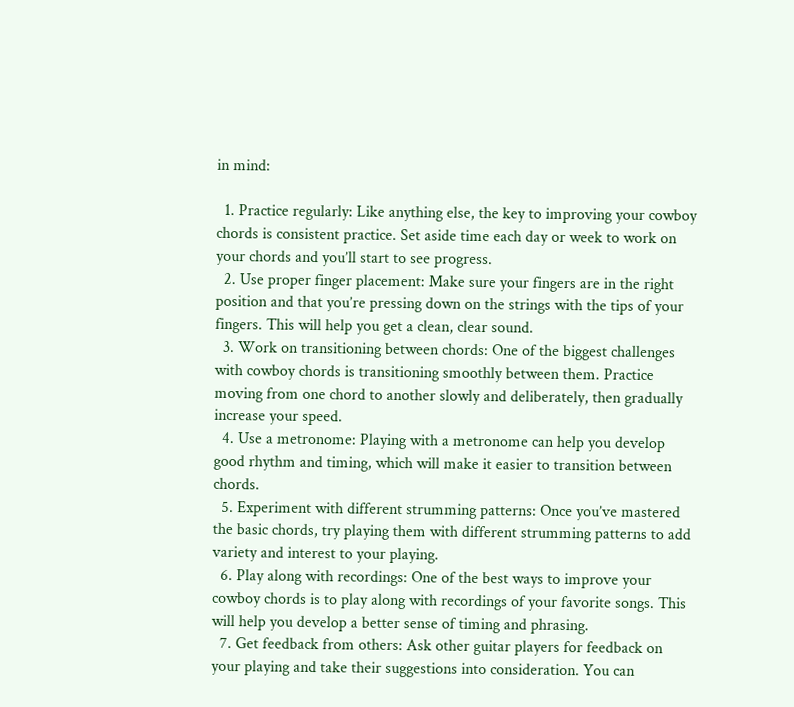in mind:

  1. Practice regularly: Like anything else, the key to improving your cowboy chords is consistent practice. Set aside time each day or week to work on your chords and you’ll start to see progress.
  2. Use proper finger placement: Make sure your fingers are in the right position and that you’re pressing down on the strings with the tips of your fingers. This will help you get a clean, clear sound.
  3. Work on transitioning between chords: One of the biggest challenges with cowboy chords is transitioning smoothly between them. Practice moving from one chord to another slowly and deliberately, then gradually increase your speed.
  4. Use a metronome: Playing with a metronome can help you develop good rhythm and timing, which will make it easier to transition between chords.
  5. Experiment with different strumming patterns: Once you’ve mastered the basic chords, try playing them with different strumming patterns to add variety and interest to your playing.
  6. Play along with recordings: One of the best ways to improve your cowboy chords is to play along with recordings of your favorite songs. This will help you develop a better sense of timing and phrasing.
  7. Get feedback from others: Ask other guitar players for feedback on your playing and take their suggestions into consideration. You can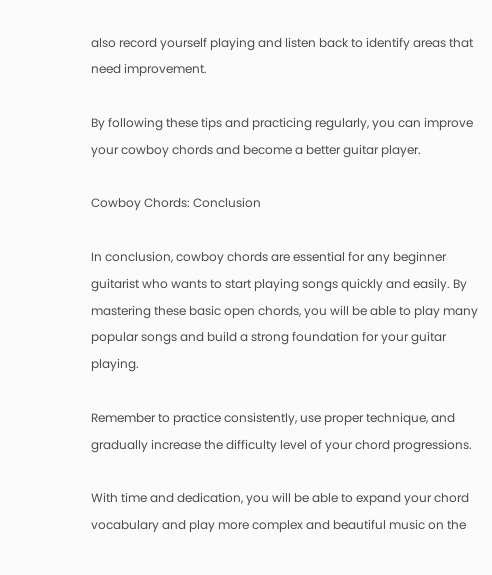also record yourself playing and listen back to identify areas that need improvement.

By following these tips and practicing regularly, you can improve your cowboy chords and become a better guitar player.

Cowboy Chords: Conclusion

In conclusion, cowboy chords are essential for any beginner guitarist who wants to start playing songs quickly and easily. By mastering these basic open chords, you will be able to play many popular songs and build a strong foundation for your guitar playing.

Remember to practice consistently, use proper technique, and gradually increase the difficulty level of your chord progressions.

With time and dedication, you will be able to expand your chord vocabulary and play more complex and beautiful music on the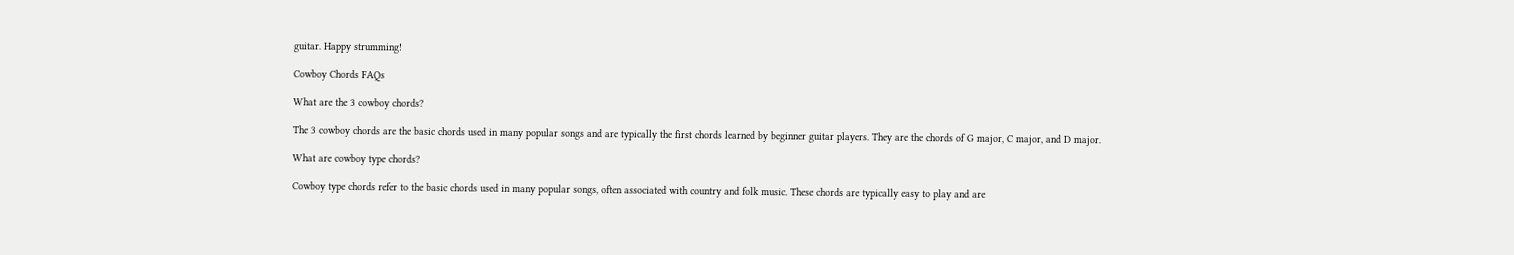guitar. Happy strumming!

Cowboy Chords FAQs

What are the 3 cowboy chords?

The 3 cowboy chords are the basic chords used in many popular songs and are typically the first chords learned by beginner guitar players. They are the chords of G major, C major, and D major.

What are cowboy type chords?

Cowboy type chords refer to the basic chords used in many popular songs, often associated with country and folk music. These chords are typically easy to play and are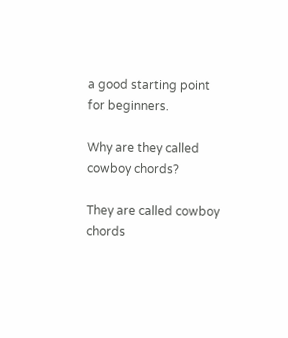a good starting point for beginners.

Why are they called cowboy chords?

They are called cowboy chords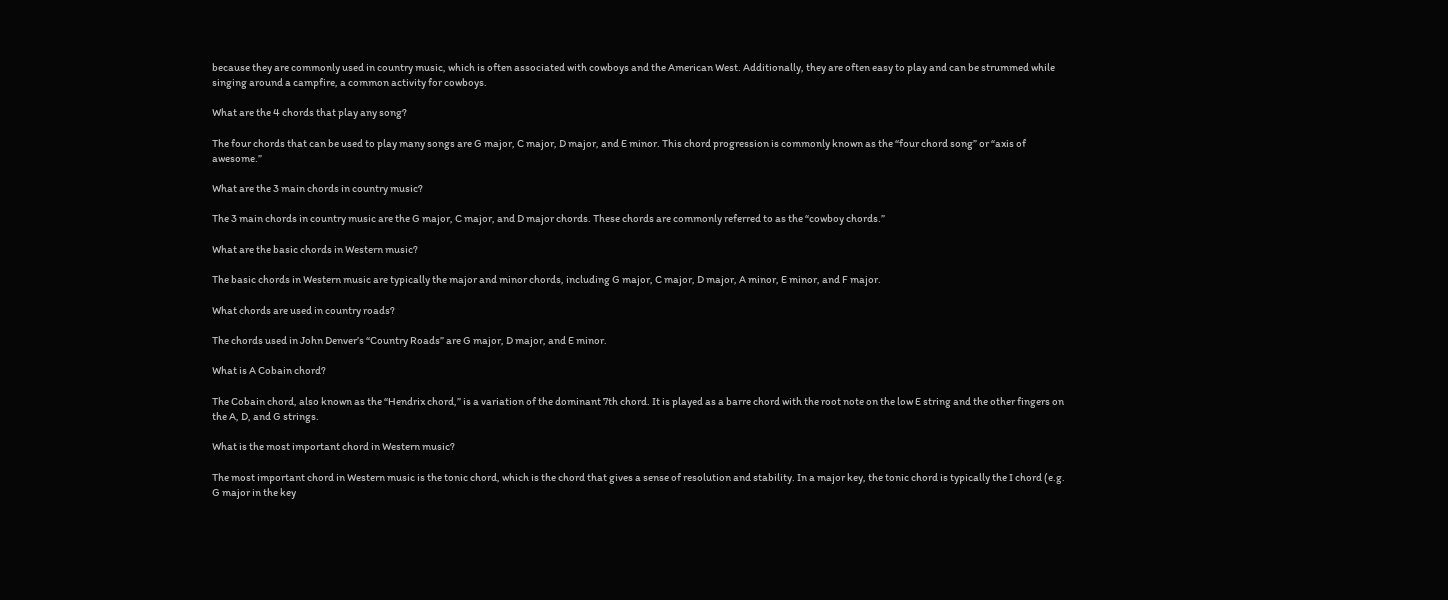because they are commonly used in country music, which is often associated with cowboys and the American West. Additionally, they are often easy to play and can be strummed while singing around a campfire, a common activity for cowboys.

What are the 4 chords that play any song?

The four chords that can be used to play many songs are G major, C major, D major, and E minor. This chord progression is commonly known as the “four chord song” or “axis of awesome.”

What are the 3 main chords in country music?

The 3 main chords in country music are the G major, C major, and D major chords. These chords are commonly referred to as the “cowboy chords.”

What are the basic chords in Western music?

The basic chords in Western music are typically the major and minor chords, including G major, C major, D major, A minor, E minor, and F major.

What chords are used in country roads?

The chords used in John Denver’s “Country Roads” are G major, D major, and E minor.

What is A Cobain chord?

The Cobain chord, also known as the “Hendrix chord,” is a variation of the dominant 7th chord. It is played as a barre chord with the root note on the low E string and the other fingers on the A, D, and G strings.

What is the most important chord in Western music?

The most important chord in Western music is the tonic chord, which is the chord that gives a sense of resolution and stability. In a major key, the tonic chord is typically the I chord (e.g. G major in the key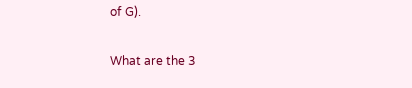of G).

What are the 3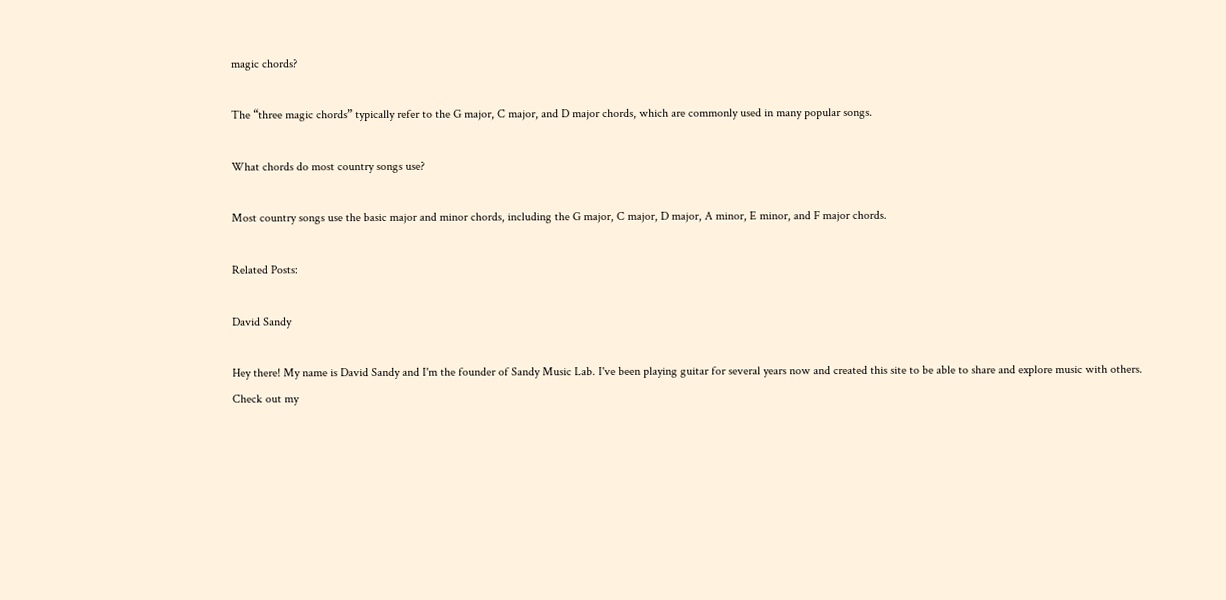magic chords?

The “three magic chords” typically refer to the G major, C major, and D major chords, which are commonly used in many popular songs.

What chords do most country songs use?

Most country songs use the basic major and minor chords, including the G major, C major, D major, A minor, E minor, and F major chords.

Related Posts:

David Sandy

Hey there! My name is David Sandy and I'm the founder of Sandy Music Lab. I've been playing guitar for several years now and created this site to be able to share and explore music with others.
Check out my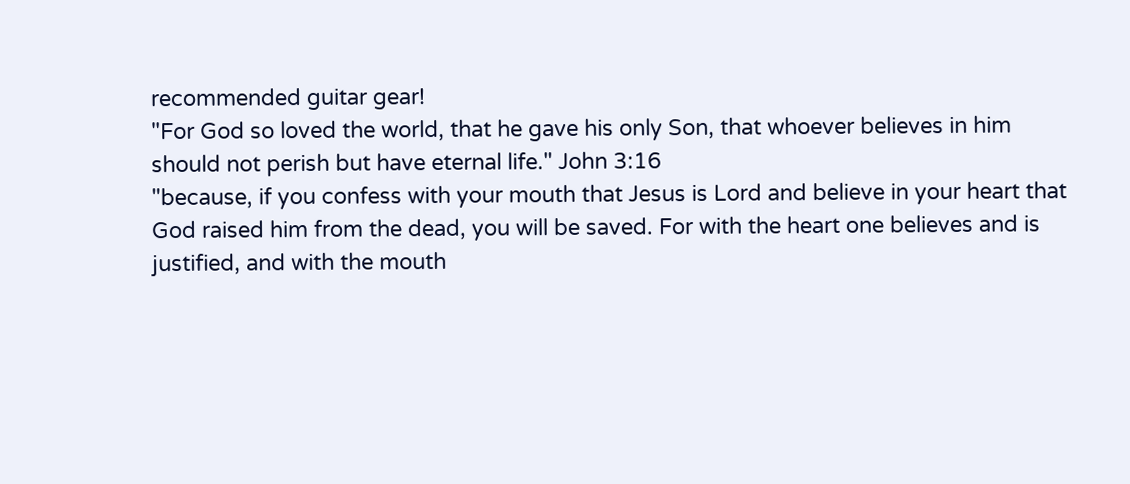recommended guitar gear!
"For God so loved the world, that he gave his only Son, that whoever believes in him should not perish but have eternal life." John 3:16
"because, if you confess with your mouth that Jesus is Lord and believe in your heart that God raised him from the dead, you will be saved. For with the heart one believes and is justified, and with the mouth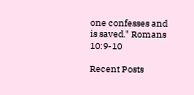one confesses and is saved." Romans 10:9-10

Recent Posts